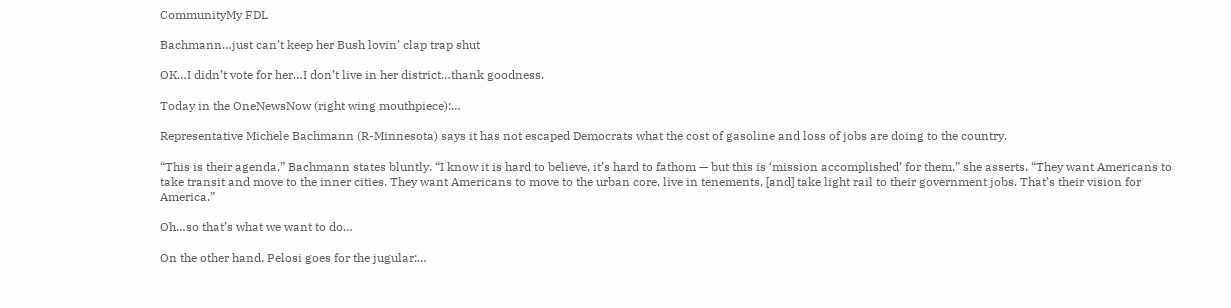CommunityMy FDL

Bachmann…just can’t keep her Bush lovin’ clap trap shut

OK…I didn’t vote for her…I don’t live in her district…thank goodness.

Today in the OneNewsNow (right wing mouthpiece):…

Representative Michele Bachmann (R-Minnesota) says it has not escaped Democrats what the cost of gasoline and loss of jobs are doing to the country.

“This is their agenda,” Bachmann states bluntly. “I know it is hard to believe, it’s hard to fathom — but this is ‘mission accomplished’ for them,” she asserts. “They want Americans to take transit and move to the inner cities. They want Americans to move to the urban core, live in tenements, [and] take light rail to their government jobs. That’s their vision for America.”

Oh…so that’s what we want to do…

On the other hand, Pelosi goes for the jugular:…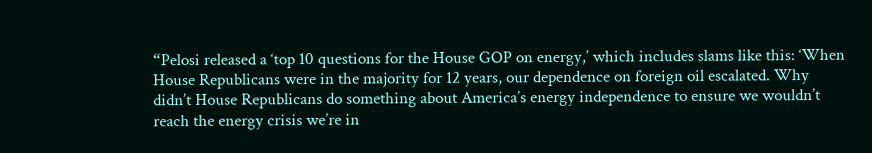“Pelosi released a ‘top 10 questions for the House GOP on energy,’ which includes slams like this: ‘When House Republicans were in the majority for 12 years, our dependence on foreign oil escalated. Why didn’t House Republicans do something about America’s energy independence to ensure we wouldn’t reach the energy crisis we’re in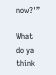now?'”

What do ya think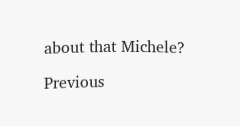about that Michele?

Previous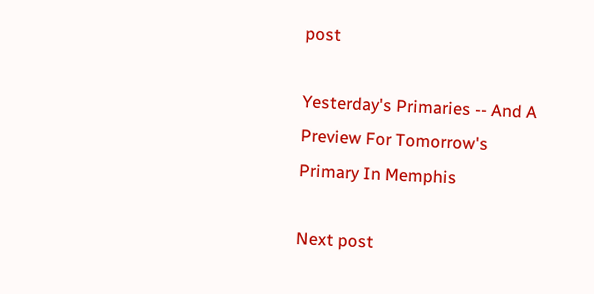post

Yesterday's Primaries -- And A Preview For Tomorrow's Primary In Memphis

Next post